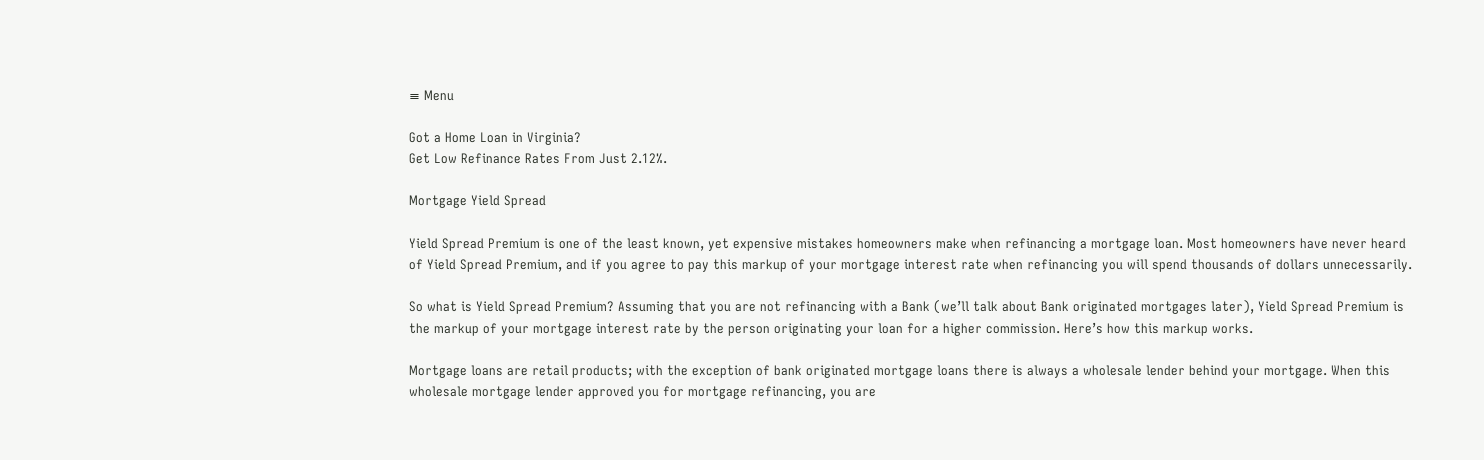≡ Menu

Got a Home Loan in Virginia?
Get Low Refinance Rates From Just 2.12%.

Mortgage Yield Spread

Yield Spread Premium is one of the least known, yet expensive mistakes homeowners make when refinancing a mortgage loan. Most homeowners have never heard of Yield Spread Premium, and if you agree to pay this markup of your mortgage interest rate when refinancing you will spend thousands of dollars unnecessarily.

So what is Yield Spread Premium? Assuming that you are not refinancing with a Bank (we’ll talk about Bank originated mortgages later), Yield Spread Premium is the markup of your mortgage interest rate by the person originating your loan for a higher commission. Here’s how this markup works.

Mortgage loans are retail products; with the exception of bank originated mortgage loans there is always a wholesale lender behind your mortgage. When this wholesale mortgage lender approved you for mortgage refinancing, you are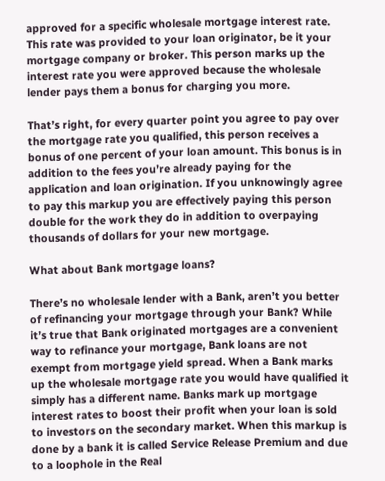approved for a specific wholesale mortgage interest rate. This rate was provided to your loan originator, be it your mortgage company or broker. This person marks up the interest rate you were approved because the wholesale lender pays them a bonus for charging you more.

That’s right, for every quarter point you agree to pay over the mortgage rate you qualified, this person receives a bonus of one percent of your loan amount. This bonus is in addition to the fees you’re already paying for the application and loan origination. If you unknowingly agree to pay this markup you are effectively paying this person double for the work they do in addition to overpaying thousands of dollars for your new mortgage.

What about Bank mortgage loans?

There’s no wholesale lender with a Bank, aren’t you better of refinancing your mortgage through your Bank? While it’s true that Bank originated mortgages are a convenient way to refinance your mortgage, Bank loans are not exempt from mortgage yield spread. When a Bank marks up the wholesale mortgage rate you would have qualified it simply has a different name. Banks mark up mortgage interest rates to boost their profit when your loan is sold to investors on the secondary market. When this markup is done by a bank it is called Service Release Premium and due to a loophole in the Real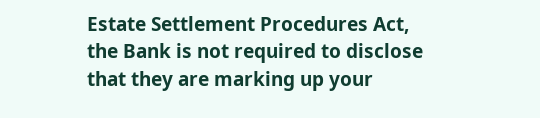Estate Settlement Procedures Act, the Bank is not required to disclose that they are marking up your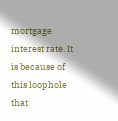mortgage interest rate. It is because of this loophole that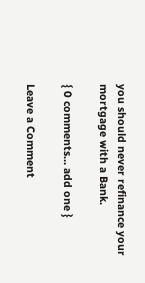you should never refinance your mortgage with a Bank.

{ 0 comments… add one }

Leave a Comment